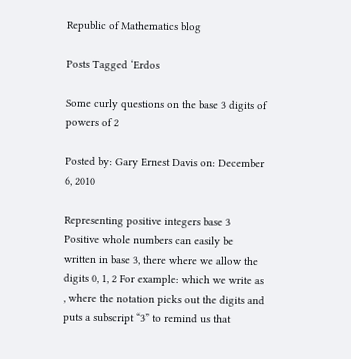Republic of Mathematics blog

Posts Tagged ‘Erdos

Some curly questions on the base 3 digits of powers of 2

Posted by: Gary Ernest Davis on: December 6, 2010

Representing positive integers base 3 Positive whole numbers can easily be written in base 3, there where we allow the digits 0, 1, 2 For example: which we write as , where the notation picks out the digits and puts a subscript “3” to remind us that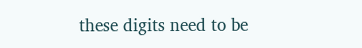these digits need to be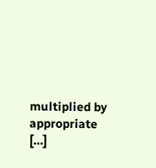multiplied by appropriate […]